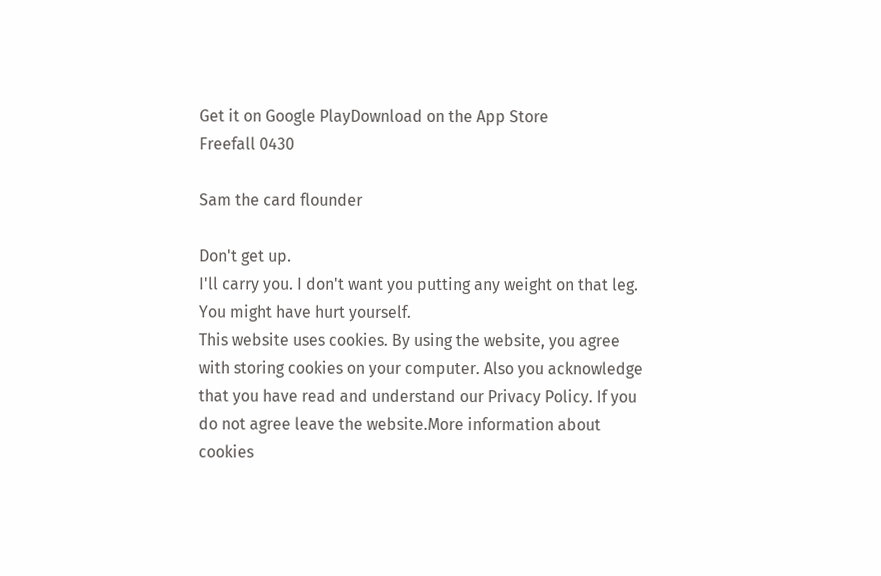Get it on Google PlayDownload on the App Store
Freefall 0430

Sam the card flounder

Don't get up.
I'll carry you. I don't want you putting any weight on that leg.
You might have hurt yourself.
This website uses cookies. By using the website, you agree with storing cookies on your computer. Also you acknowledge that you have read and understand our Privacy Policy. If you do not agree leave the website.More information about cookies